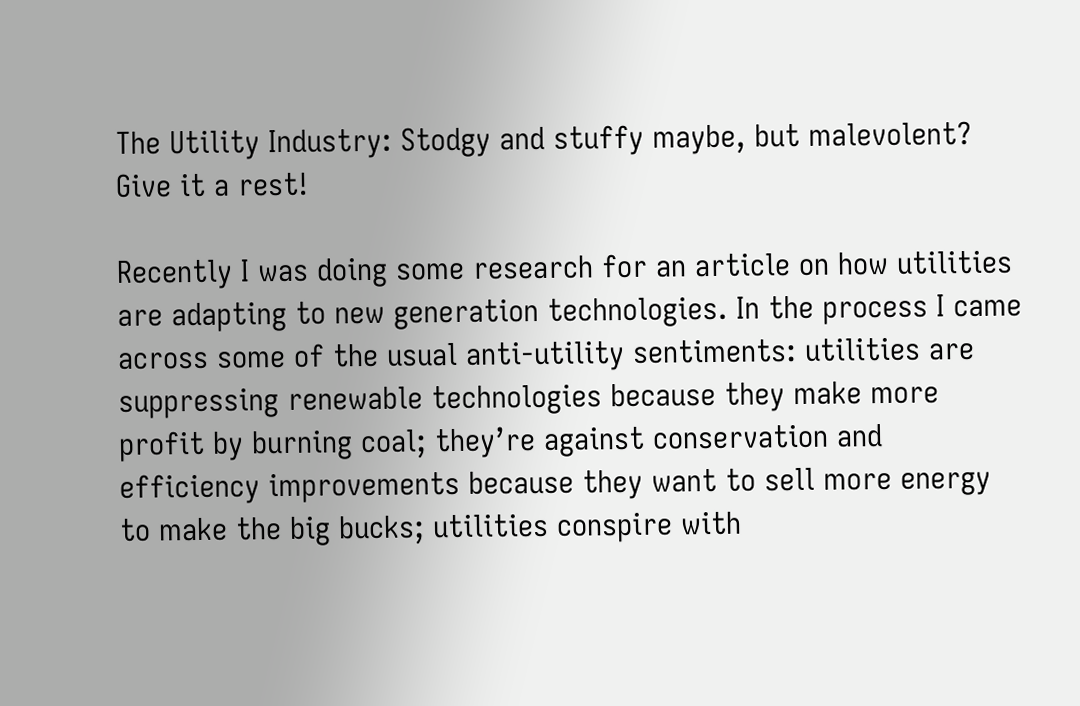The Utility Industry: Stodgy and stuffy maybe, but malevolent? Give it a rest!

Recently I was doing some research for an article on how utilities are adapting to new generation technologies. In the process I came across some of the usual anti-utility sentiments: utilities are suppressing renewable technologies because they make more profit by burning coal; they’re against conservation and efficiency improvements because they want to sell more energy to make the big bucks; utilities conspire with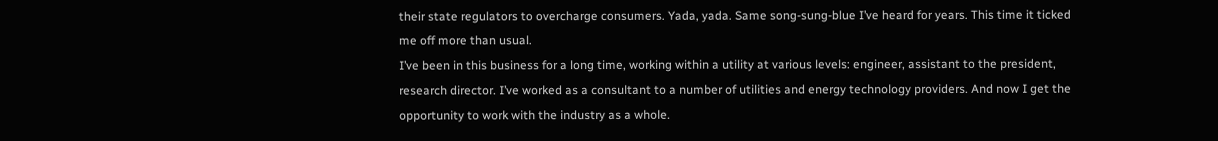their state regulators to overcharge consumers. Yada, yada. Same song-sung-blue I’ve heard for years. This time it ticked me off more than usual.
I’ve been in this business for a long time, working within a utility at various levels: engineer, assistant to the president, research director. I’ve worked as a consultant to a number of utilities and energy technology providers. And now I get the opportunity to work with the industry as a whole.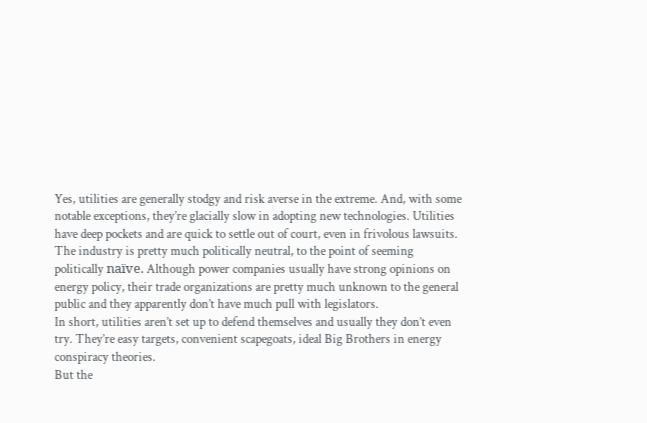Yes, utilities are generally stodgy and risk averse in the extreme. And, with some notable exceptions, they’re glacially slow in adopting new technologies. Utilities have deep pockets and are quick to settle out of court, even in frivolous lawsuits. The industry is pretty much politically neutral, to the point of seeming politically naïve. Although power companies usually have strong opinions on energy policy, their trade organizations are pretty much unknown to the general public and they apparently don’t have much pull with legislators.
In short, utilities aren’t set up to defend themselves and usually they don’t even try. They’re easy targets, convenient scapegoats, ideal Big Brothers in energy conspiracy theories.
But the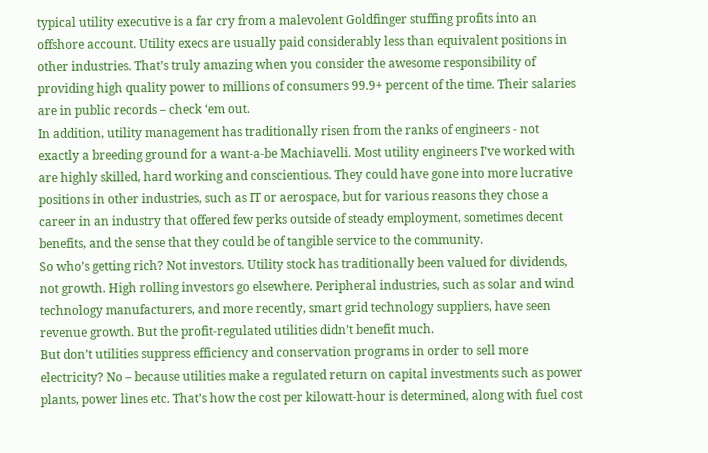typical utility executive is a far cry from a malevolent Goldfinger stuffing profits into an offshore account. Utility execs are usually paid considerably less than equivalent positions in other industries. That’s truly amazing when you consider the awesome responsibility of providing high quality power to millions of consumers 99.9+ percent of the time. Their salaries are in public records – check ‘em out.
In addition, utility management has traditionally risen from the ranks of engineers - not exactly a breeding ground for a want-a-be Machiavelli. Most utility engineers I’ve worked with are highly skilled, hard working and conscientious. They could have gone into more lucrative positions in other industries, such as IT or aerospace, but for various reasons they chose a career in an industry that offered few perks outside of steady employment, sometimes decent benefits, and the sense that they could be of tangible service to the community.
So who’s getting rich? Not investors. Utility stock has traditionally been valued for dividends, not growth. High rolling investors go elsewhere. Peripheral industries, such as solar and wind technology manufacturers, and more recently, smart grid technology suppliers, have seen revenue growth. But the profit-regulated utilities didn’t benefit much.
But don’t utilities suppress efficiency and conservation programs in order to sell more electricity? No – because utilities make a regulated return on capital investments such as power plants, power lines etc. That’s how the cost per kilowatt-hour is determined, along with fuel cost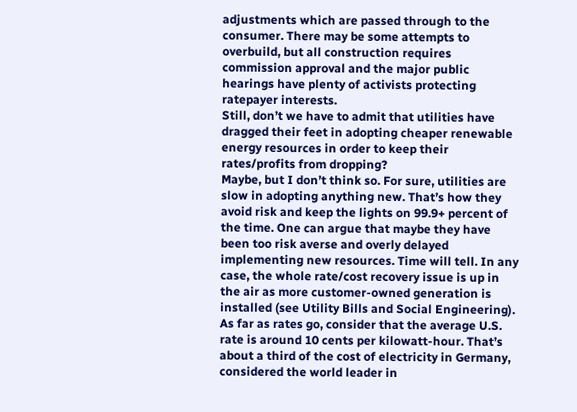adjustments which are passed through to the consumer. There may be some attempts to overbuild, but all construction requires commission approval and the major public hearings have plenty of activists protecting ratepayer interests.
Still, don’t we have to admit that utilities have dragged their feet in adopting cheaper renewable energy resources in order to keep their rates/profits from dropping?
Maybe, but I don’t think so. For sure, utilities are slow in adopting anything new. That’s how they avoid risk and keep the lights on 99.9+ percent of the time. One can argue that maybe they have been too risk averse and overly delayed implementing new resources. Time will tell. In any case, the whole rate/cost recovery issue is up in the air as more customer-owned generation is installed (see Utility Bills and Social Engineering).
As far as rates go, consider that the average U.S. rate is around 10 cents per kilowatt-hour. That’s about a third of the cost of electricity in Germany, considered the world leader in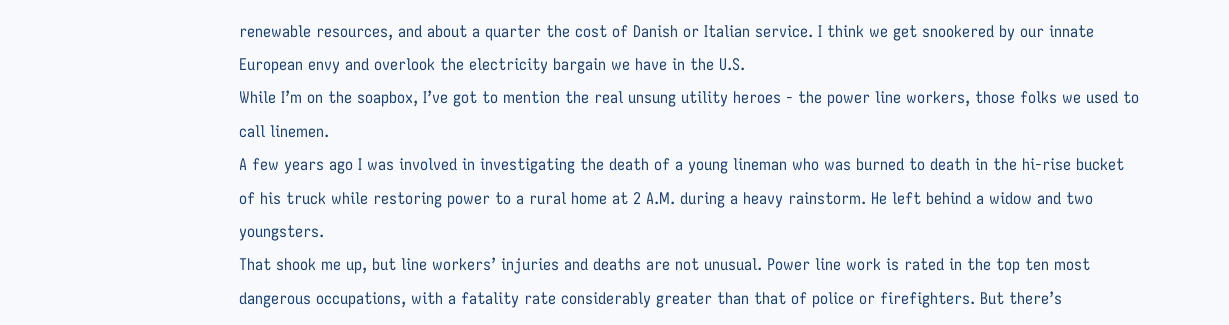renewable resources, and about a quarter the cost of Danish or Italian service. I think we get snookered by our innate European envy and overlook the electricity bargain we have in the U.S.
While I’m on the soapbox, I’ve got to mention the real unsung utility heroes - the power line workers, those folks we used to call linemen.
A few years ago I was involved in investigating the death of a young lineman who was burned to death in the hi-rise bucket of his truck while restoring power to a rural home at 2 A.M. during a heavy rainstorm. He left behind a widow and two youngsters.
That shook me up, but line workers’ injuries and deaths are not unusual. Power line work is rated in the top ten most dangerous occupations, with a fatality rate considerably greater than that of police or firefighters. But there’s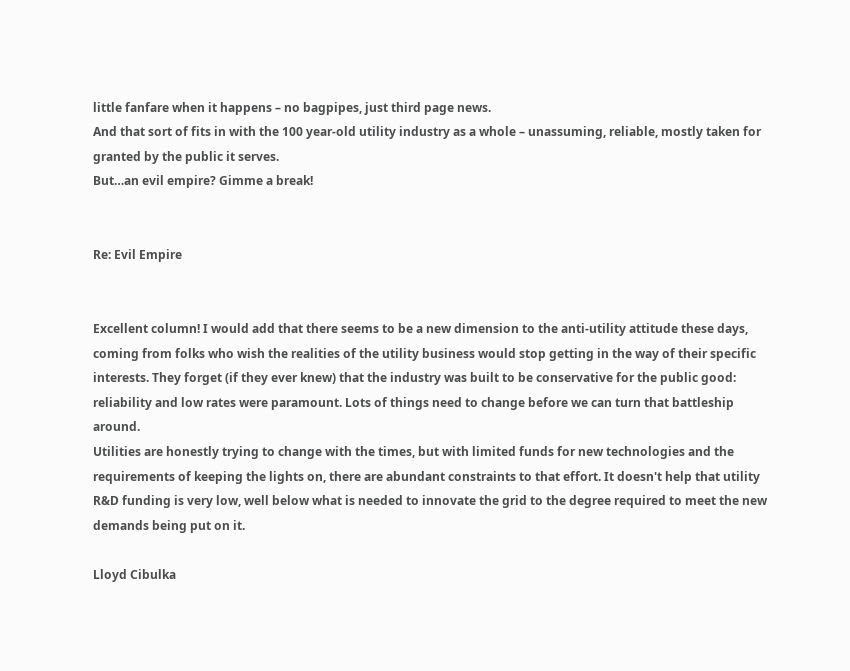little fanfare when it happens – no bagpipes, just third page news.
And that sort of fits in with the 100 year-old utility industry as a whole – unassuming, reliable, mostly taken for granted by the public it serves.
But…an evil empire? Gimme a break!


Re: Evil Empire


Excellent column! I would add that there seems to be a new dimension to the anti-utility attitude these days, coming from folks who wish the realities of the utility business would stop getting in the way of their specific interests. They forget (if they ever knew) that the industry was built to be conservative for the public good: reliability and low rates were paramount. Lots of things need to change before we can turn that battleship around.
Utilities are honestly trying to change with the times, but with limited funds for new technologies and the requirements of keeping the lights on, there are abundant constraints to that effort. It doesn't help that utility R&D funding is very low, well below what is needed to innovate the grid to the degree required to meet the new demands being put on it.

Lloyd Cibulka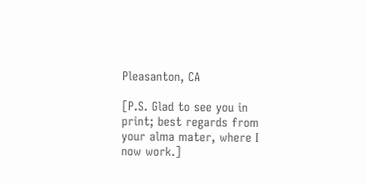Pleasanton, CA

[P.S. Glad to see you in print; best regards from your alma mater, where I now work.]